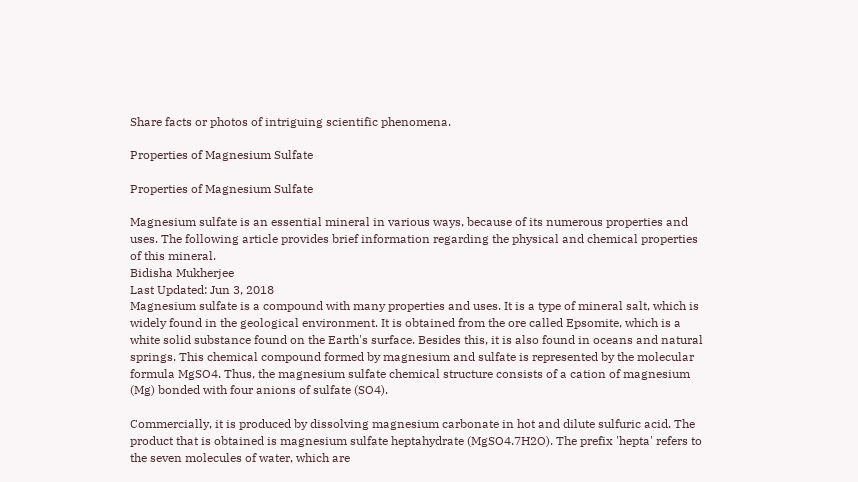Share facts or photos of intriguing scientific phenomena.

Properties of Magnesium Sulfate

Properties of Magnesium Sulfate

Magnesium sulfate is an essential mineral in various ways, because of its numerous properties and uses. The following article provides brief information regarding the physical and chemical properties of this mineral.
Bidisha Mukherjee
Last Updated: Jun 3, 2018
Magnesium sulfate is a compound with many properties and uses. It is a type of mineral salt, which is widely found in the geological environment. It is obtained from the ore called Epsomite, which is a white solid substance found on the Earth's surface. Besides this, it is also found in oceans and natural springs. This chemical compound formed by magnesium and sulfate is represented by the molecular formula MgSO4. Thus, the magnesium sulfate chemical structure consists of a cation of magnesium (Mg) bonded with four anions of sulfate (SO4).

Commercially, it is produced by dissolving magnesium carbonate in hot and dilute sulfuric acid. The product that is obtained is magnesium sulfate heptahydrate (MgSO4.7H2O). The prefix 'hepta' refers to the seven molecules of water, which are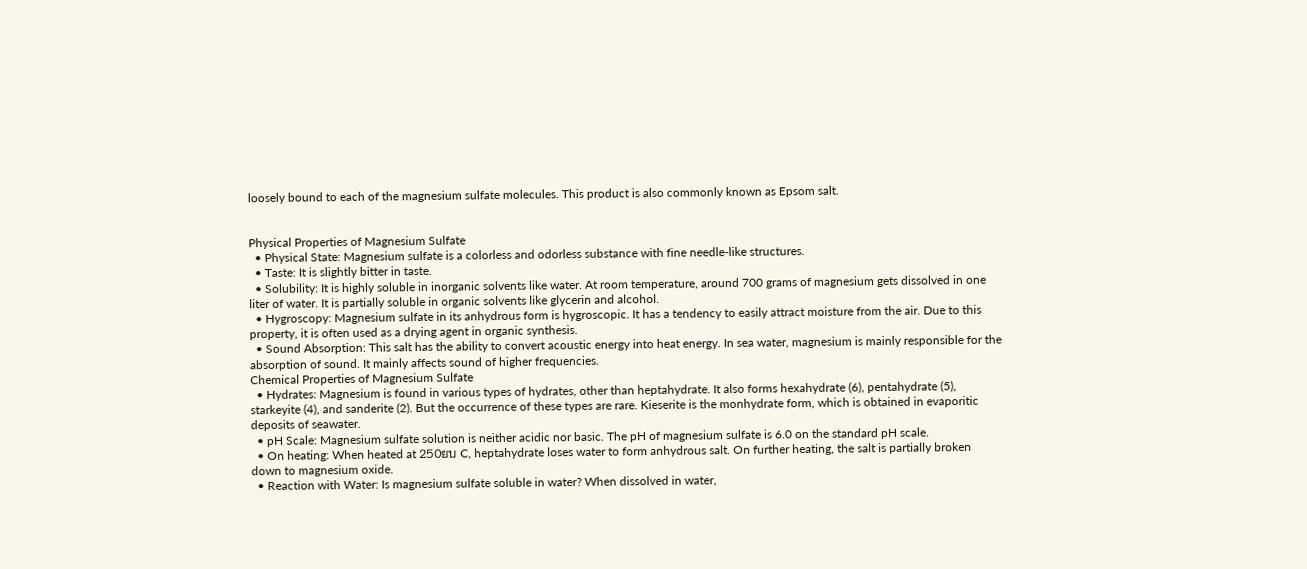loosely bound to each of the magnesium sulfate molecules. This product is also commonly known as Epsom salt.


Physical Properties of Magnesium Sulfate
  • Physical State: Magnesium sulfate is a colorless and odorless substance with fine needle-like structures.
  • Taste: It is slightly bitter in taste.
  • Solubility: It is highly soluble in inorganic solvents like water. At room temperature, around 700 grams of magnesium gets dissolved in one liter of water. It is partially soluble in organic solvents like glycerin and alcohol.
  • Hygroscopy: Magnesium sulfate in its anhydrous form is hygroscopic. It has a tendency to easily attract moisture from the air. Due to this property, it is often used as a drying agent in organic synthesis.
  • Sound Absorption: This salt has the ability to convert acoustic energy into heat energy. In sea water, magnesium is mainly responsible for the absorption of sound. It mainly affects sound of higher frequencies.
Chemical Properties of Magnesium Sulfate
  • Hydrates: Magnesium is found in various types of hydrates, other than heptahydrate. It also forms hexahydrate (6), pentahydrate (5), starkeyite (4), and sanderite (2). But the occurrence of these types are rare. Kieserite is the monhydrate form, which is obtained in evaporitic deposits of seawater.
  • pH Scale: Magnesium sulfate solution is neither acidic nor basic. The pH of magnesium sulfate is 6.0 on the standard pH scale.
  • On heating: When heated at 250ยบ C, heptahydrate loses water to form anhydrous salt. On further heating, the salt is partially broken down to magnesium oxide.
  • Reaction with Water: Is magnesium sulfate soluble in water? When dissolved in water,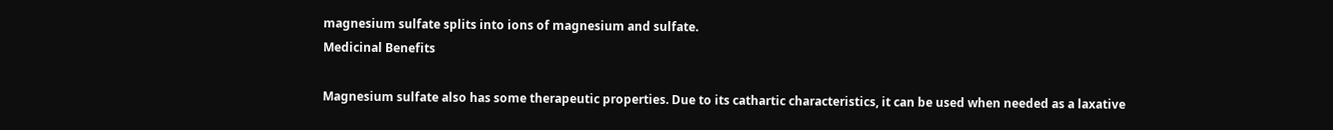magnesium sulfate splits into ions of magnesium and sulfate.
Medicinal Benefits

Magnesium sulfate also has some therapeutic properties. Due to its cathartic characteristics, it can be used when needed as a laxative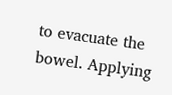to evacuate the bowel. Applying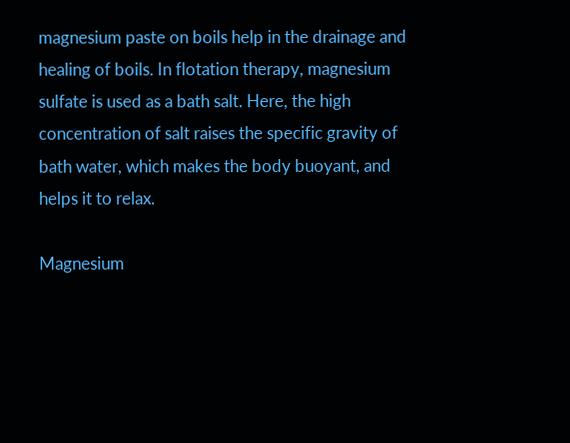magnesium paste on boils help in the drainage and healing of boils. In flotation therapy, magnesium sulfate is used as a bath salt. Here, the high concentration of salt raises the specific gravity of bath water, which makes the body buoyant, and helps it to relax.

Magnesium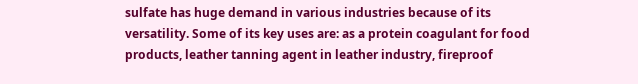sulfate has huge demand in various industries because of its versatility. Some of its key uses are: as a protein coagulant for food products, leather tanning agent in leather industry, fireproof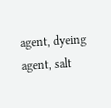agent, dyeing agent, salt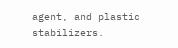agent, and plastic stabilizers.